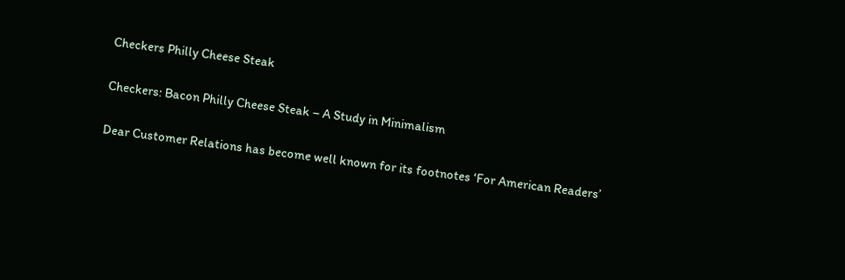Checkers Philly Cheese Steak

Checkers: Bacon Philly Cheese Steak – A Study in Minimalism

Dear Customer Relations has become well known for its footnotes ‘For American Readers’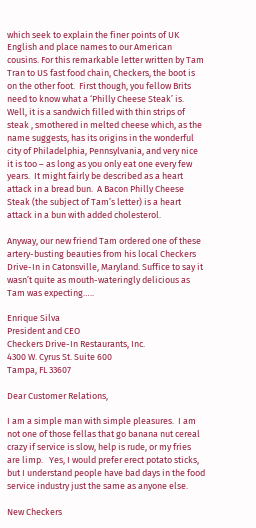which seek to explain the finer points of UK English and place names to our American cousins. For this remarkable letter written by Tam Tran to US fast food chain, Checkers, the boot is on the other foot.  First though, you fellow Brits need to know what a ‘Philly Cheese Steak’ is.  Well, it is a sandwich filled with thin strips of steak , smothered in melted cheese which, as the name suggests, has its origins in the wonderful city of Philadelphia, Pennsylvania, and very nice it is too – as long as you only eat one every few years.  It might fairly be described as a heart attack in a bread bun.  A Bacon Philly Cheese Steak (the subject of Tam’s letter) is a heart attack in a bun with added cholesterol.

Anyway, our new friend Tam ordered one of these artery-busting beauties from his local Checkers Drive-In in Catonsville, Maryland. Suffice to say it wasn’t quite as mouth-wateringly delicious as Tam was expecting…..

Enrique Silva
President and CEO
Checkers Drive-In Restaurants, Inc.
4300 W. Cyrus St. Suite 600
Tampa, FL 33607

Dear Customer Relations,

I am a simple man with simple pleasures.  I am not one of those fellas that go banana nut cereal crazy if service is slow, help is rude, or my fries are limp.   Yes, I would prefer erect potato sticks, but I understand people have bad days in the food service industry just the same as anyone else.

New Checkers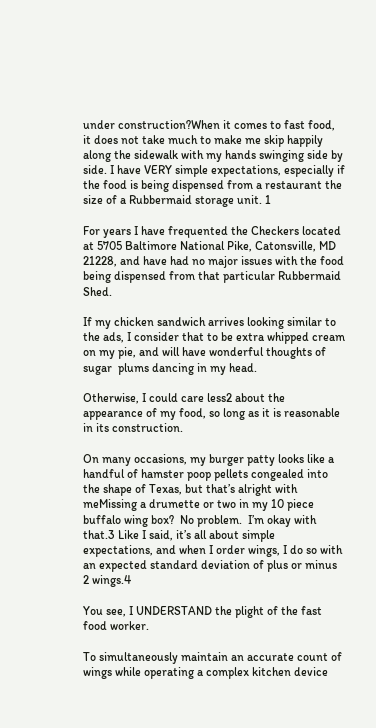under construction?When it comes to fast food, it does not take much to make me skip happily along the sidewalk with my hands swinging side by side. I have VERY simple expectations, especially if the food is being dispensed from a restaurant the size of a Rubbermaid storage unit. 1

For years I have frequented the Checkers located at 5705 Baltimore National Pike, Catonsville, MD 21228, and have had no major issues with the food being dispensed from that particular Rubbermaid Shed.

If my chicken sandwich arrives looking similar to the ads, I consider that to be extra whipped cream on my pie, and will have wonderful thoughts of sugar  plums dancing in my head.

Otherwise, I could care less2 about the appearance of my food, so long as it is reasonable in its construction.

On many occasions, my burger patty looks like a handful of hamster poop pellets congealed into the shape of Texas, but that’s alright with meMissing a drumette or two in my 10 piece buffalo wing box?  No problem.  I’m okay with that.3 Like I said, it’s all about simple expectations, and when I order wings, I do so with an expected standard deviation of plus or minus 2 wings.4

You see, I UNDERSTAND the plight of the fast food worker.

To simultaneously maintain an accurate count of wings while operating a complex kitchen device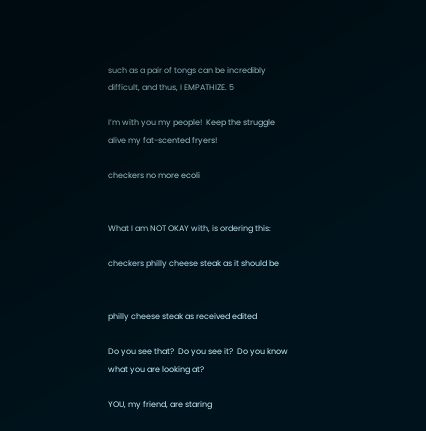such as a pair of tongs can be incredibly difficult, and thus, I EMPATHIZE. 5

I’m with you my people!  Keep the struggle alive my fat-scented fryers!

checkers no more ecoli


What I am NOT OKAY with, is ordering this:

checkers philly cheese steak as it should be


philly cheese steak as received edited

Do you see that?  Do you see it?  Do you know what you are looking at?

YOU, my friend, are staring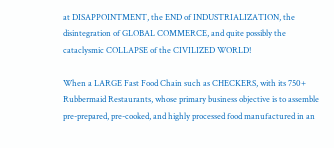at DISAPPOINTMENT, the END of INDUSTRIALIZATION, the disintegration of GLOBAL COMMERCE, and quite possibly the cataclysmic COLLAPSE of the CIVILIZED WORLD!

When a LARGE Fast Food Chain such as CHECKERS, with its 750+ Rubbermaid Restaurants, whose primary business objective is to assemble pre-prepared, pre-cooked, and highly processed food manufactured in an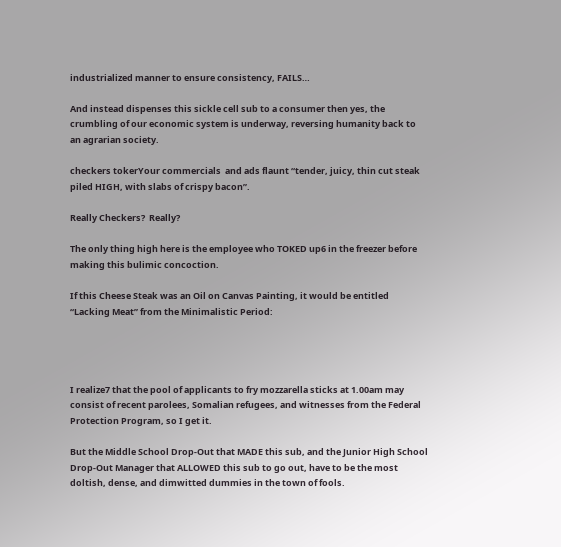industrialized manner to ensure consistency, FAILS…

And instead dispenses this sickle cell sub to a consumer then yes, the crumbling of our economic system is underway, reversing humanity back to an agrarian society.

checkers tokerYour commercials  and ads flaunt “tender, juicy, thin cut steak piled HIGH, with slabs of crispy bacon”.

Really Checkers?  Really?

The only thing high here is the employee who TOKED up6 in the freezer before making this bulimic concoction.

If this Cheese Steak was an Oil on Canvas Painting, it would be entitled “Lacking Meat” from the Minimalistic Period:




I realize7 that the pool of applicants to fry mozzarella sticks at 1.00am may consist of recent parolees, Somalian refugees, and witnesses from the Federal Protection Program, so I get it.

But the Middle School Drop-Out that MADE this sub, and the Junior High School Drop-Out Manager that ALLOWED this sub to go out, have to be the most doltish, dense, and dimwitted dummies in the town of fools.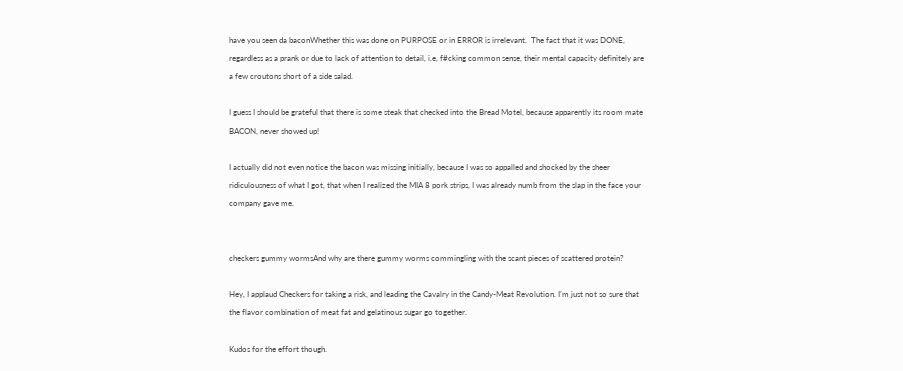have you seen da baconWhether this was done on PURPOSE or in ERROR is irrelevant.  The fact that it was DONE, regardless as a prank or due to lack of attention to detail, i.e, f#cking common sense, their mental capacity definitely are a few croutons short of a side salad.

I guess I should be grateful that there is some steak that checked into the Bread Motel, because apparently its room mate BACON, never showed up!

I actually did not even notice the bacon was missing initially, because I was so appalled and shocked by the sheer ridiculousness of what I got, that when I realized the MIA 8 pork strips, I was already numb from the slap in the face your company gave me.


checkers gummy wormsAnd why are there gummy worms commingling with the scant pieces of scattered protein?

Hey, I applaud Checkers for taking a risk, and leading the Cavalry in the Candy-Meat Revolution. I’m just not so sure that the flavor combination of meat fat and gelatinous sugar go together.

Kudos for the effort though.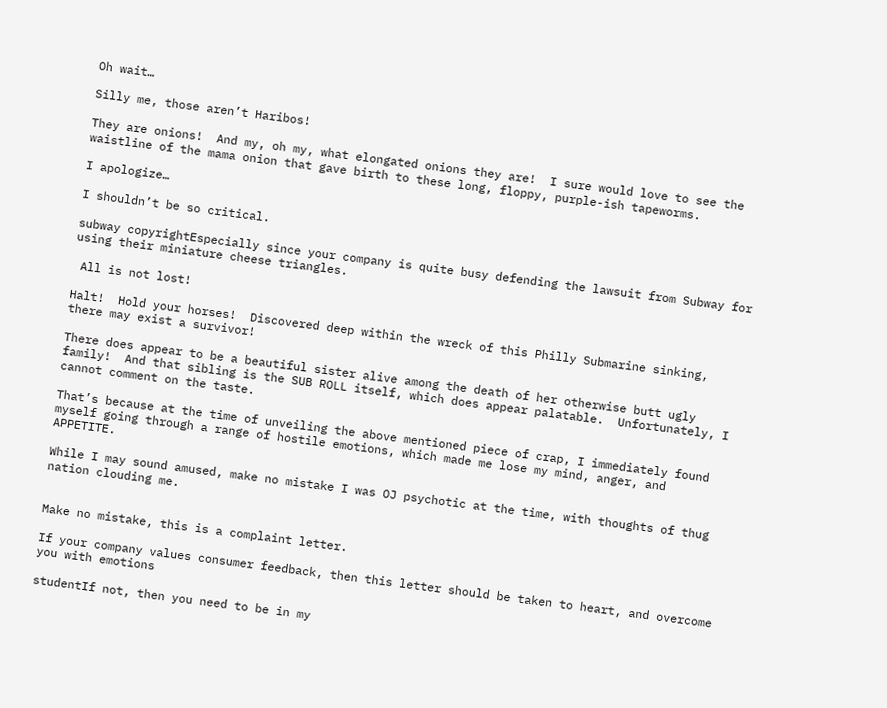Oh wait…

Silly me, those aren’t Haribos!

They are onions!  And my, oh my, what elongated onions they are!  I sure would love to see the waistline of the mama onion that gave birth to these long, floppy, purple-ish tapeworms.

I apologize…

I shouldn’t be so critical.

subway copyrightEspecially since your company is quite busy defending the lawsuit from Subway for using their miniature cheese triangles.

 All is not lost!

Halt!  Hold your horses!  Discovered deep within the wreck of this Philly Submarine sinking, there may exist a survivor!

There does appear to be a beautiful sister alive among the death of her otherwise butt ugly family!  And that sibling is the SUB ROLL itself, which does appear palatable.  Unfortunately, I cannot comment on the taste.

That’s because at the time of unveiling the above mentioned piece of crap, I immediately found myself going through a range of hostile emotions, which made me lose my mind, anger, and APPETITE.

While I may sound amused, make no mistake I was OJ psychotic at the time, with thoughts of thug nation clouding me.


Make no mistake, this is a complaint letter.

If your company values consumer feedback, then this letter should be taken to heart, and overcome you with emotions

studentIf not, then you need to be in my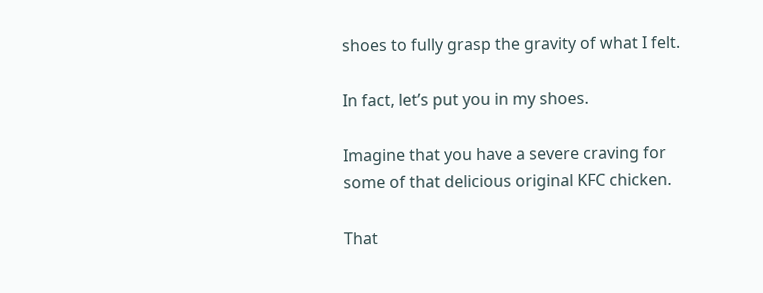shoes to fully grasp the gravity of what I felt.

In fact, let’s put you in my shoes.

Imagine that you have a severe craving for some of that delicious original KFC chicken.

That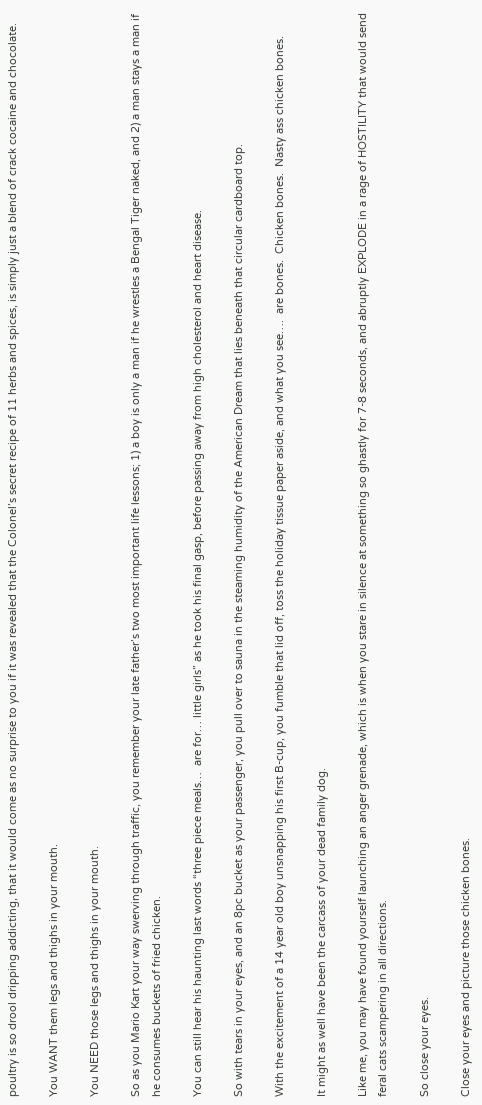poultry is so drool dripping addicting, that it would come as no surprise to you if it was revealed that the Colonel’s secret recipe of 11 herbs and spices, is simply just a blend of crack cocaine and chocolate.

You WANT them legs and thighs in your mouth.

You NEED those legs and thighs in your mouth.

So as you Mario Kart your way swerving through traffic, you remember your late father’s two most important life lessons; 1) a boy is only a man if he wrestles a Bengal Tiger naked, and 2) a man stays a man if he consumes buckets of fried chicken.

You can still hear his haunting last words “three piece meals…  are for… little girls” as he took his final gasp, before passing away from high cholesterol and heart disease.

So with tears in your eyes, and an 8pc bucket as your passenger, you pull over to sauna in the steaming humidity of the American Dream that lies beneath that circular cardboard top.

With the excitement of a 14 year old boy unsnapping his first B-cup, you fumble that lid off, toss the holiday tissue paper aside, and what you see….  are bones.  Chicken bones.  Nasty ass chicken bones.

It might as well have been the carcass of your dead family dog.

Like me, you may have found yourself launching an anger grenade, which is when you stare in silence at something so ghastly for 7-8 seconds, and abruptly EXPLODE in a rage of HOSTILITY that would send feral cats scampering in all directions.

So close your eyes.

Close your eyes and picture those chicken bones.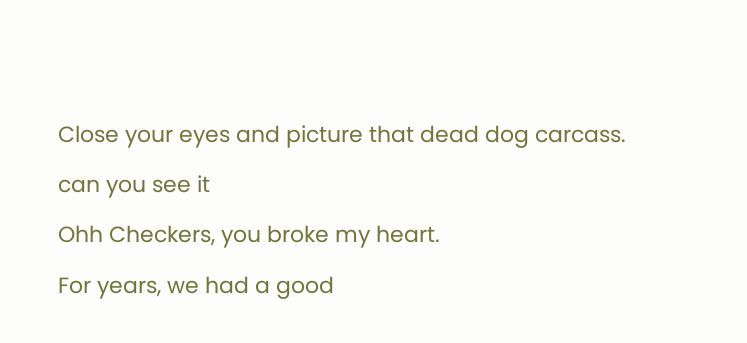Close your eyes and picture that dead dog carcass.

can you see it

Ohh Checkers, you broke my heart.

For years, we had a good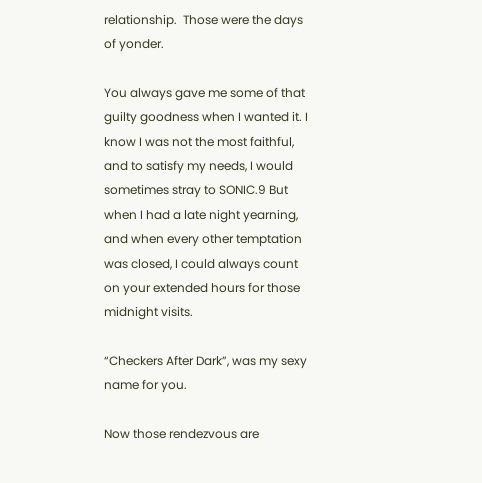relationship.  Those were the days of yonder.

You always gave me some of that guilty goodness when I wanted it. I know I was not the most faithful, and to satisfy my needs, I would sometimes stray to SONIC.9 But when I had a late night yearning, and when every other temptation was closed, I could always count on your extended hours for those midnight visits.

“Checkers After Dark”, was my sexy name for you.

Now those rendezvous are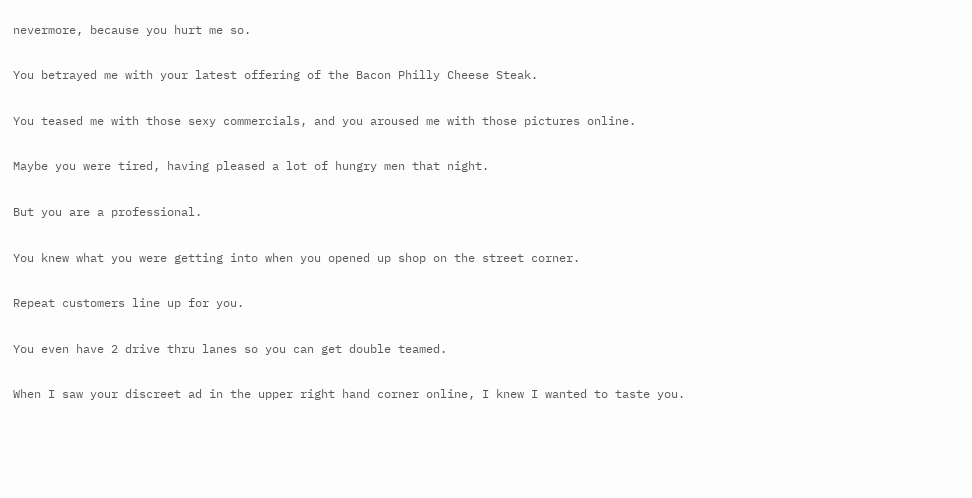nevermore, because you hurt me so.

You betrayed me with your latest offering of the Bacon Philly Cheese Steak.

You teased me with those sexy commercials, and you aroused me with those pictures online.

Maybe you were tired, having pleased a lot of hungry men that night.

But you are a professional.

You knew what you were getting into when you opened up shop on the street corner.

Repeat customers line up for you.

You even have 2 drive thru lanes so you can get double teamed.

When I saw your discreet ad in the upper right hand corner online, I knew I wanted to taste you.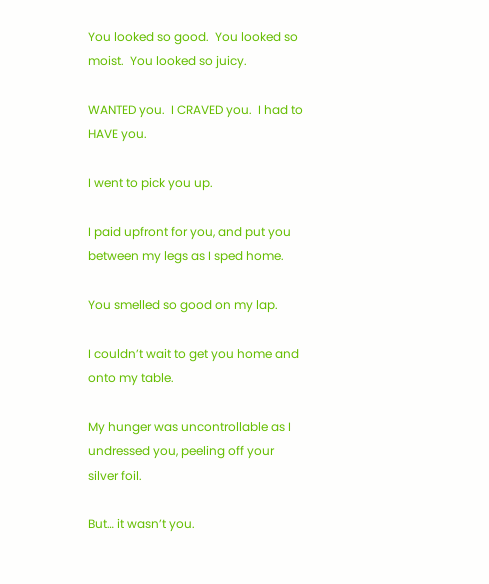You looked so good.  You looked so moist.  You looked so juicy.

WANTED you.  I CRAVED you.  I had to HAVE you.

I went to pick you up.

I paid upfront for you, and put you between my legs as I sped home.

You smelled so good on my lap.

I couldn’t wait to get you home and onto my table.

My hunger was uncontrollable as I undressed you, peeling off your silver foil.

But… it wasn’t you.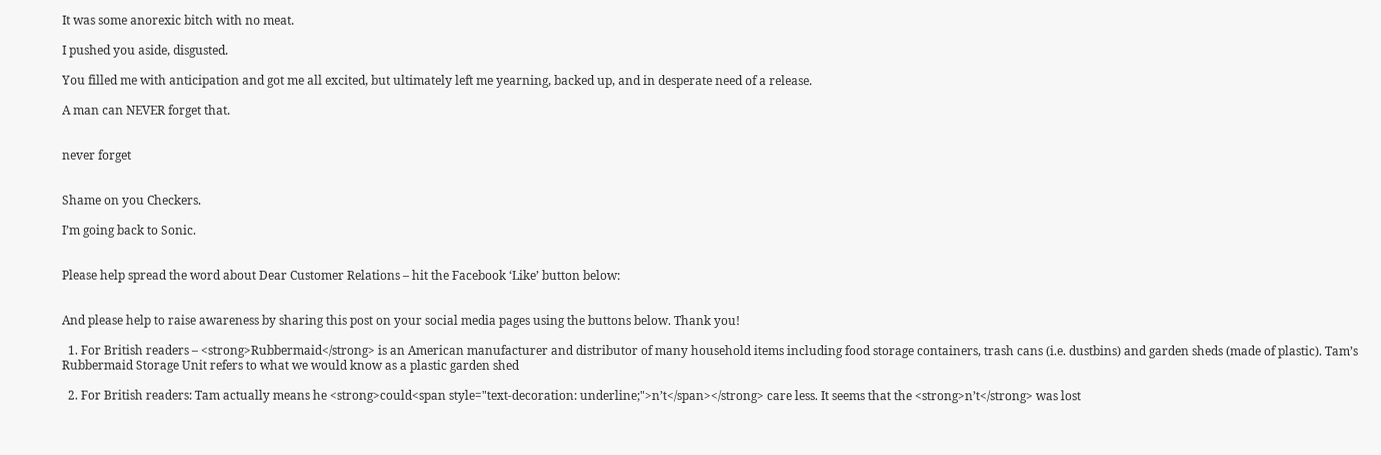It was some anorexic bitch with no meat.

I pushed you aside, disgusted.

You filled me with anticipation and got me all excited, but ultimately left me yearning, backed up, and in desperate need of a release.

A man can NEVER forget that.


never forget


Shame on you Checkers.

I’m going back to Sonic.


Please help spread the word about Dear Customer Relations – hit the Facebook ‘Like’ button below:


And please help to raise awareness by sharing this post on your social media pages using the buttons below. Thank you!

  1. For British readers – <strong>Rubbermaid</strong> is an American manufacturer and distributor of many household items including food storage containers, trash cans (i.e. dustbins) and garden sheds (made of plastic). Tam’s Rubbermaid Storage Unit refers to what we would know as a plastic garden shed

  2. For British readers: Tam actually means he <strong>could<span style="text-decoration: underline;">n’t</span></strong> care less. It seems that the <strong>n’t</strong> was lost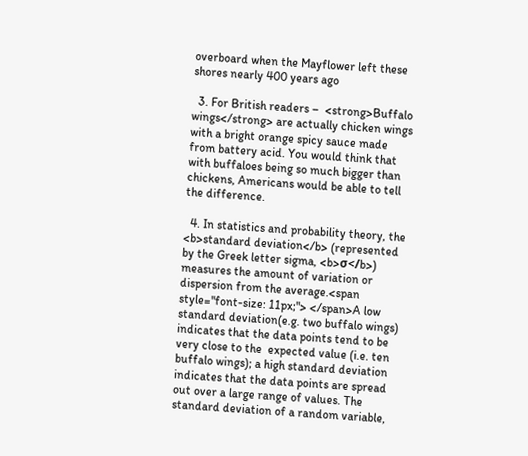overboard when the Mayflower left these shores nearly 400 years ago

  3. For British readers –  <strong>Buffalo wings</strong> are actually chicken wings with a bright orange spicy sauce made from battery acid. You would think that with buffaloes being so much bigger than chickens, Americans would be able to tell the difference.

  4. In statistics and probability theory, the <b>standard deviation</b> (represented by the Greek letter sigma, <b>σ</b>) measures the amount of variation or dispersion from the average.<span style="font-size: 11px;"> </span>A low standard deviation(e.g. two buffalo wings) indicates that the data points tend to be very close to the  expected value (i.e. ten buffalo wings); a high standard deviation indicates that the data points are spread out over a large range of values. The standard deviation of a random variable,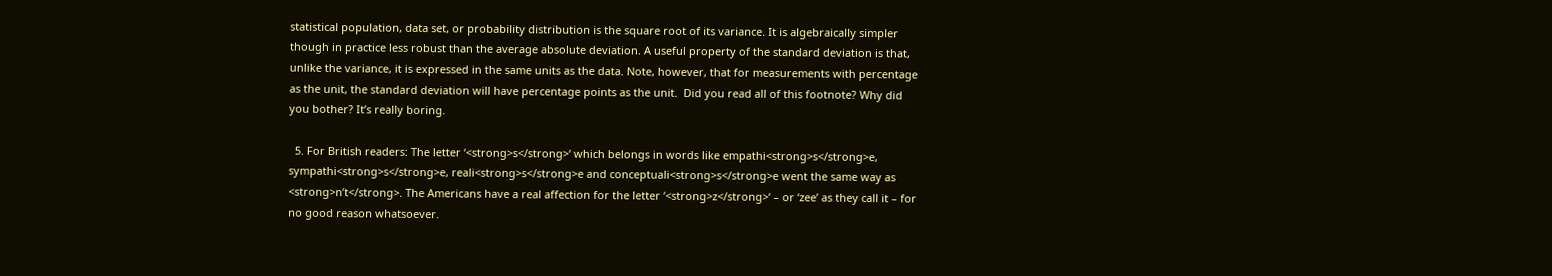statistical population, data set, or probability distribution is the square root of its variance. It is algebraically simpler though in practice less robust than the average absolute deviation. A useful property of the standard deviation is that, unlike the variance, it is expressed in the same units as the data. Note, however, that for measurements with percentage as the unit, the standard deviation will have percentage points as the unit.  Did you read all of this footnote? Why did you bother? It’s really boring.

  5. For British readers: The letter ‘<strong>s</strong>‘ which belongs in words like empathi<strong>s</strong>e, sympathi<strong>s</strong>e, reali<strong>s</strong>e and conceptuali<strong>s</strong>e went the same way as <strong>n’t</strong>. The Americans have a real affection for the letter ‘<strong>z</strong>‘ – or ‘zee’ as they call it – for no good reason whatsoever.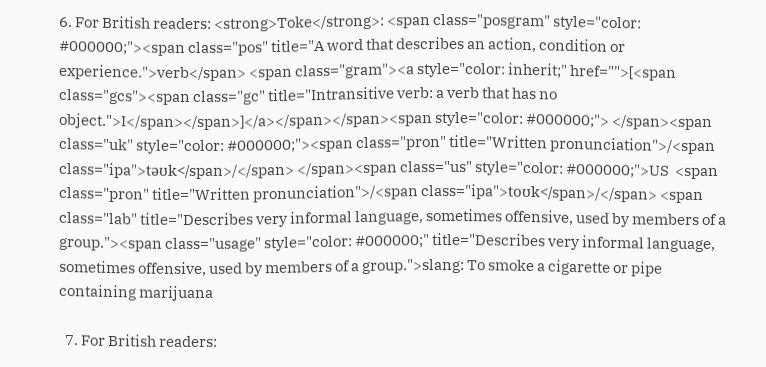6. For British readers: <strong>Toke</strong>: <span class="posgram" style="color: #000000;"><span class="pos" title="A word that describes an action, condition or experience.">verb</span> <span class="gram"><a style="color: inherit;" href="">[<span class="gcs"><span class="gc" title="Intransitive verb: a verb that has no object.">I</span></span>]</a></span></span><span style="color: #000000;"> </span><span class="uk" style="color: #000000;"><span class="pron" title="Written pronunciation">/<span class="ipa">təʊk</span>/</span> </span><span class="us" style="color: #000000;">US  <span class="pron" title="Written pronunciation">/<span class="ipa">toʊk</span>/</span> <span class="lab" title="Describes very informal language, sometimes offensive, used by members of a group."><span class="usage" style="color: #000000;" title="Describes very informal language, sometimes offensive, used by members of a group.">slang: To smoke a cigarette or pipe containing marijuana

  7. For British readers: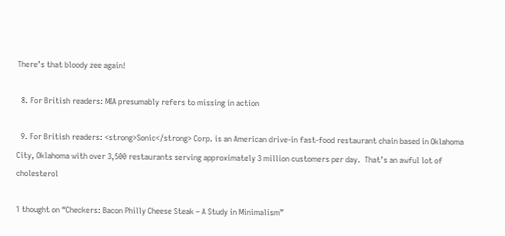There’s that bloody zee again!

  8. For British readers: MIA presumably refers to missing in action

  9. For British readers: <strong>Sonic</strong> Corp. is an American drive-in fast-food restaurant chain based in Oklahoma City, Oklahoma with over 3,500 restaurants serving approximately 3 million customers per day.  That’s an awful lot of cholesterol

1 thought on “Checkers: Bacon Philly Cheese Steak – A Study in Minimalism”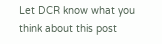Let DCR know what you think about this post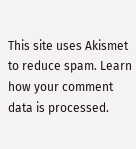This site uses Akismet to reduce spam. Learn how your comment data is processed.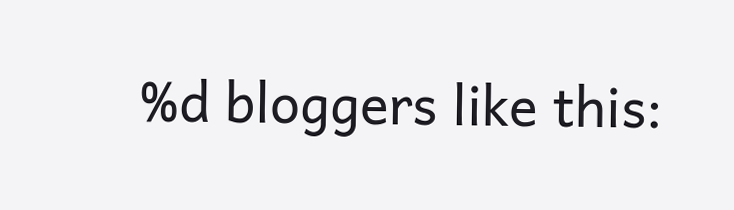%d bloggers like this: